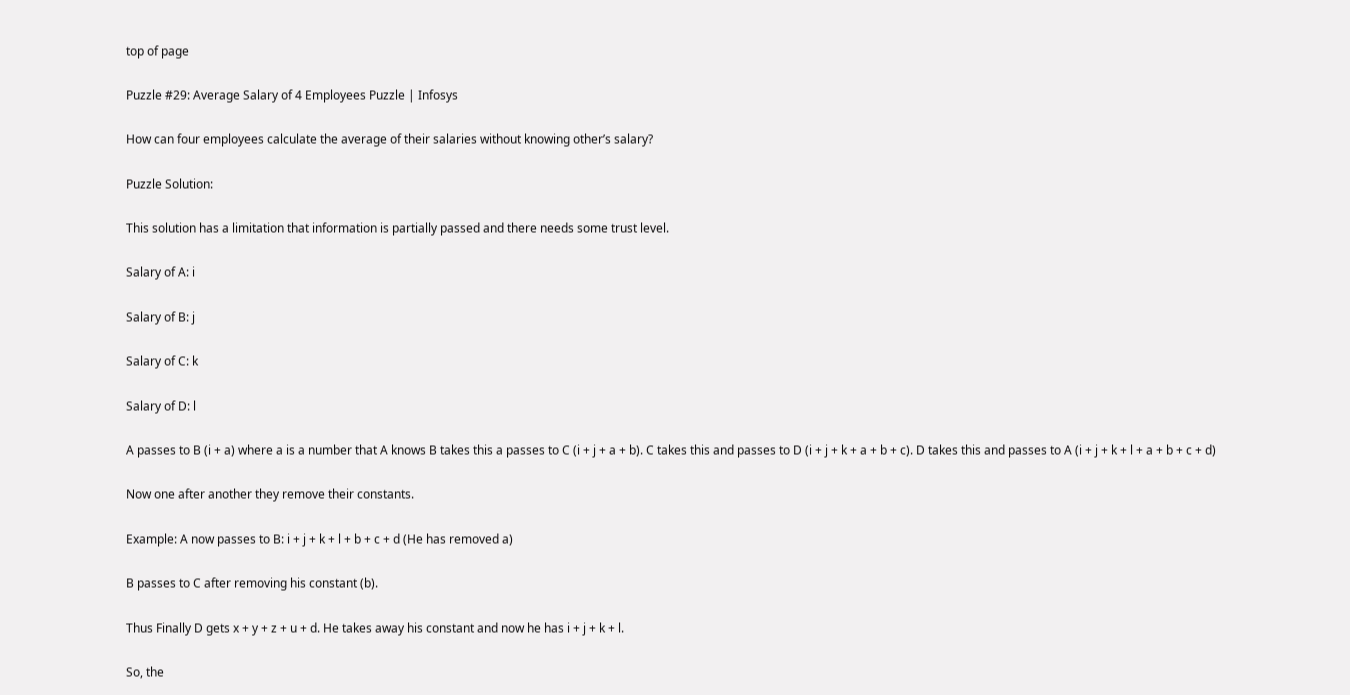top of page

Puzzle #29: Average Salary of 4 Employees Puzzle | Infosys

How can four employees calculate the average of their salaries without knowing other’s salary?

Puzzle Solution:

This solution has a limitation that information is partially passed and there needs some trust level.

Salary of A: i

Salary of B: j

Salary of C: k

Salary of D: l

A passes to B (i + a) where a is a number that A knows B takes this a passes to C (i + j + a + b). C takes this and passes to D (i + j + k + a + b + c). D takes this and passes to A (i + j + k + l + a + b + c + d)

Now one after another they remove their constants.

Example: A now passes to B: i + j + k + l + b + c + d (He has removed a)

B passes to C after removing his constant (b).

Thus Finally D gets x + y + z + u + d. He takes away his constant and now he has i + j + k + l.

So, the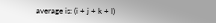average is: (i + j + k + l)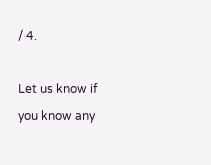/ 4.

Let us know if you know any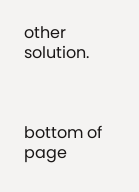other solution.



bottom of page